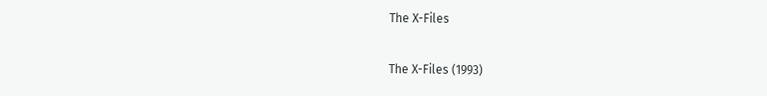The X-Files

The X-Files (1993)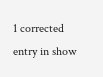1 corrected entry in show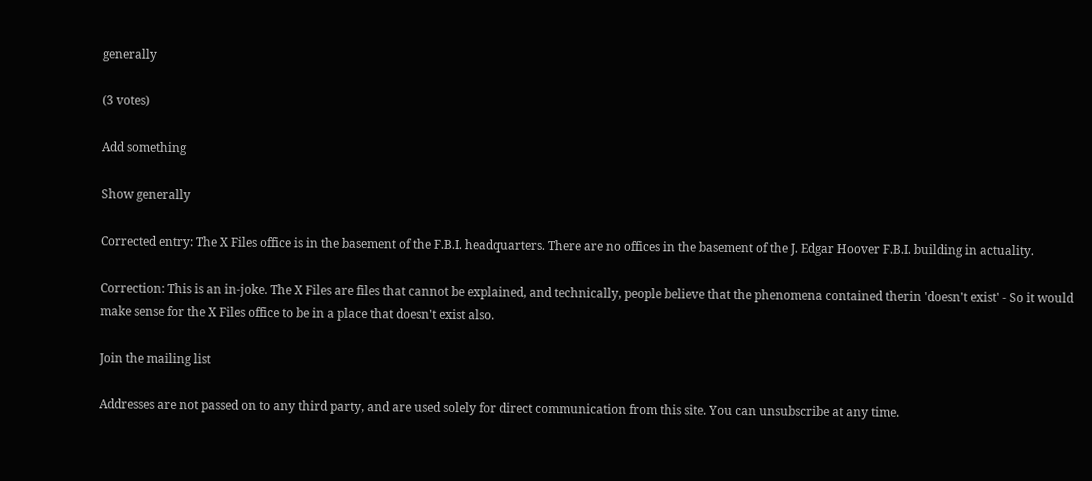generally

(3 votes)

Add something

Show generally

Corrected entry: The X Files office is in the basement of the F.B.I. headquarters. There are no offices in the basement of the J. Edgar Hoover F.B.I. building in actuality.

Correction: This is an in-joke. The X Files are files that cannot be explained, and technically, people believe that the phenomena contained therin 'doesn't exist' - So it would make sense for the X Files office to be in a place that doesn't exist also.

Join the mailing list

Addresses are not passed on to any third party, and are used solely for direct communication from this site. You can unsubscribe at any time.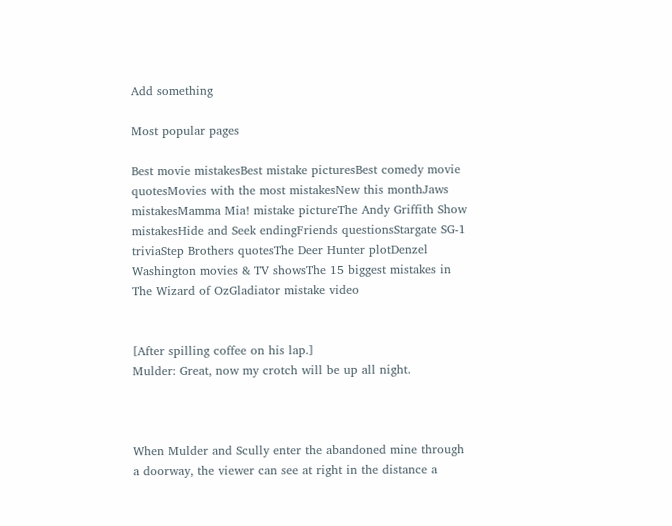Add something

Most popular pages

Best movie mistakesBest mistake picturesBest comedy movie quotesMovies with the most mistakesNew this monthJaws mistakesMamma Mia! mistake pictureThe Andy Griffith Show mistakesHide and Seek endingFriends questionsStargate SG-1 triviaStep Brothers quotesThe Deer Hunter plotDenzel Washington movies & TV showsThe 15 biggest mistakes in The Wizard of OzGladiator mistake video


[After spilling coffee on his lap.]
Mulder: Great, now my crotch will be up all night.



When Mulder and Scully enter the abandoned mine through a doorway, the viewer can see at right in the distance a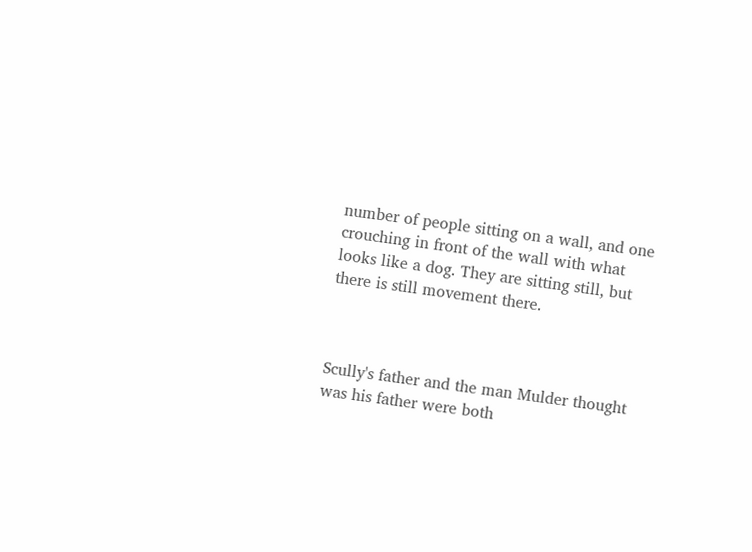number of people sitting on a wall, and one crouching in front of the wall with what looks like a dog. They are sitting still, but there is still movement there.



Scully's father and the man Mulder thought was his father were both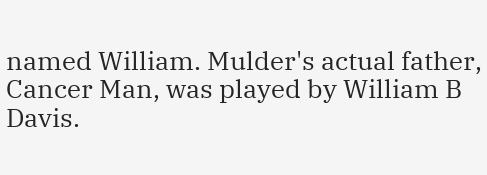named William. Mulder's actual father, Cancer Man, was played by William B Davis.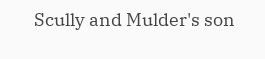Scully and Mulder's son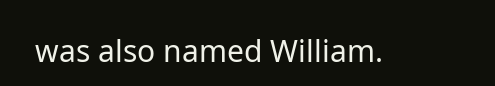was also named William.